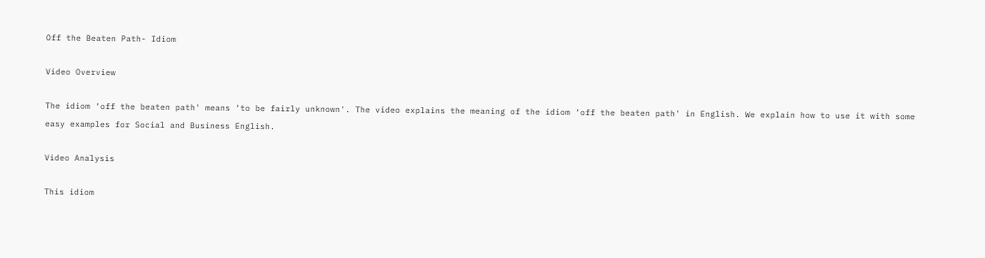Off the Beaten Path- Idiom

Video Overview

The idiom ‘off the beaten path' means ‘to be fairly unknown'. The video explains the meaning of the idiom ‘off the beaten path' in English. We explain how to use it with some easy examples for Social and Business English.

Video Analysis

This idiom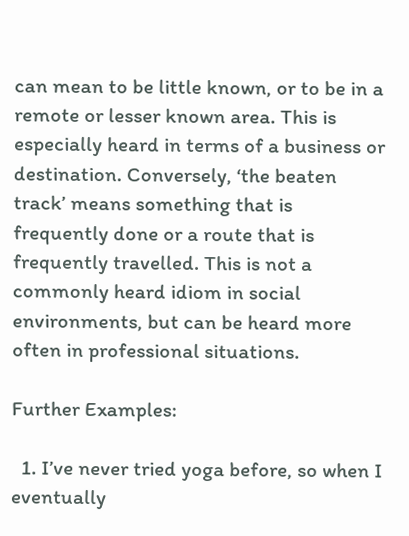can mean to be little known, or to be in a remote or lesser known area. This is especially heard in terms of a business or destination. Conversely, ‘the beaten track’ means something that is frequently done or a route that is frequently travelled. This is not a commonly heard idiom in social environments, but can be heard more often in professional situations.

Further Examples:

  1. I’ve never tried yoga before, so when I eventually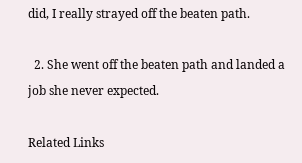did, I really strayed off the beaten path.

  2. She went off the beaten path and landed a job she never expected.

Related Links